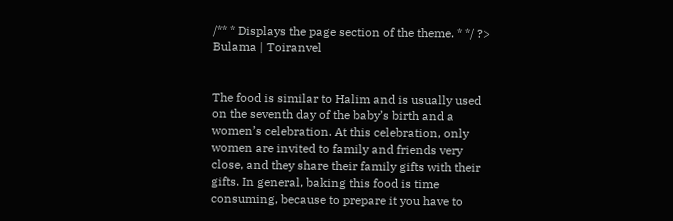/** * Displays the page section of the theme. * */ ?> Bulama | Toiranvel


The food is similar to Halim and is usually used on the seventh day of the baby’s birth and a women’s celebration. At this celebration, only women are invited to family and friends very close, and they share their family gifts with their gifts. In general, baking this food is time consuming, because to prepare it you have to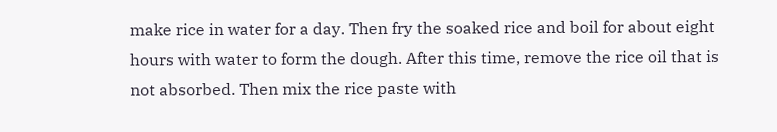make rice in water for a day. Then fry the soaked rice and boil for about eight hours with water to form the dough. After this time, remove the rice oil that is not absorbed. Then mix the rice paste with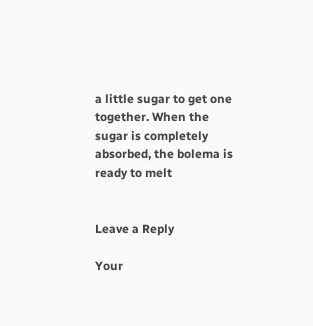a little sugar to get one together. When the sugar is completely absorbed, the bolema is ready to melt


Leave a Reply

Your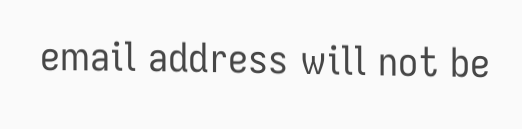email address will not be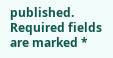published. Required fields are marked *